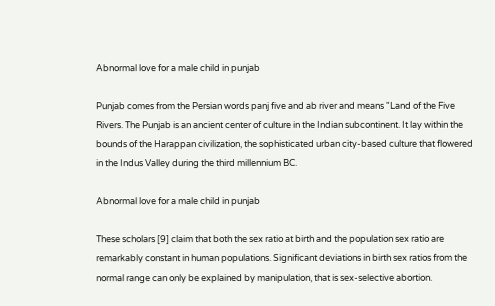Abnormal love for a male child in punjab

Punjab comes from the Persian words panj five and ab river and means "Land of the Five Rivers. The Punjab is an ancient center of culture in the Indian subcontinent. It lay within the bounds of the Harappan civilization, the sophisticated urban city-based culture that flowered in the Indus Valley during the third millennium BC.

Abnormal love for a male child in punjab

These scholars [9] claim that both the sex ratio at birth and the population sex ratio are remarkably constant in human populations. Significant deviations in birth sex ratios from the normal range can only be explained by manipulation, that is sex-selective abortion.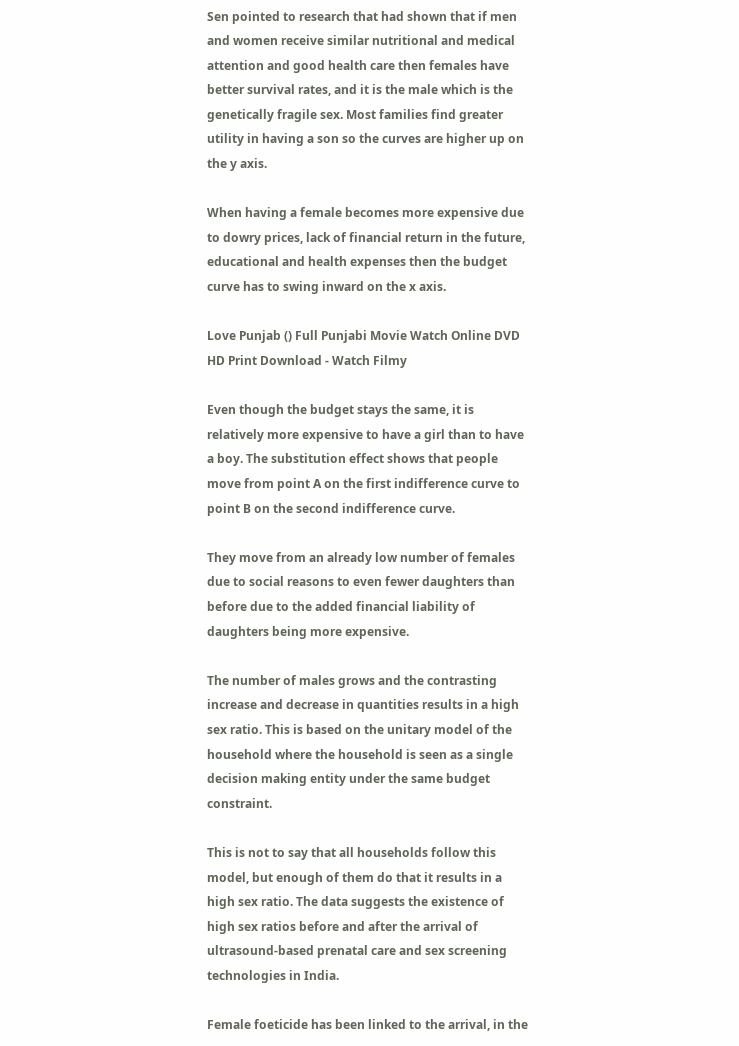Sen pointed to research that had shown that if men and women receive similar nutritional and medical attention and good health care then females have better survival rates, and it is the male which is the genetically fragile sex. Most families find greater utility in having a son so the curves are higher up on the y axis.

When having a female becomes more expensive due to dowry prices, lack of financial return in the future, educational and health expenses then the budget curve has to swing inward on the x axis.

Love Punjab () Full Punjabi Movie Watch Online DVD HD Print Download - Watch Filmy

Even though the budget stays the same, it is relatively more expensive to have a girl than to have a boy. The substitution effect shows that people move from point A on the first indifference curve to point B on the second indifference curve.

They move from an already low number of females due to social reasons to even fewer daughters than before due to the added financial liability of daughters being more expensive.

The number of males grows and the contrasting increase and decrease in quantities results in a high sex ratio. This is based on the unitary model of the household where the household is seen as a single decision making entity under the same budget constraint.

This is not to say that all households follow this model, but enough of them do that it results in a high sex ratio. The data suggests the existence of high sex ratios before and after the arrival of ultrasound-based prenatal care and sex screening technologies in India.

Female foeticide has been linked to the arrival, in the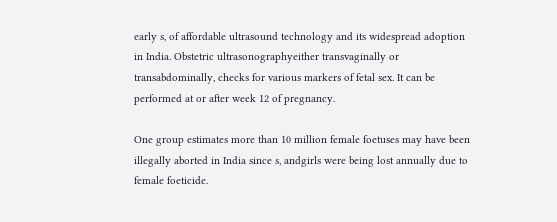early s, of affordable ultrasound technology and its widespread adoption in India. Obstetric ultrasonographyeither transvaginally or transabdominally, checks for various markers of fetal sex. It can be performed at or after week 12 of pregnancy.

One group estimates more than 10 million female foetuses may have been illegally aborted in India since s, andgirls were being lost annually due to female foeticide.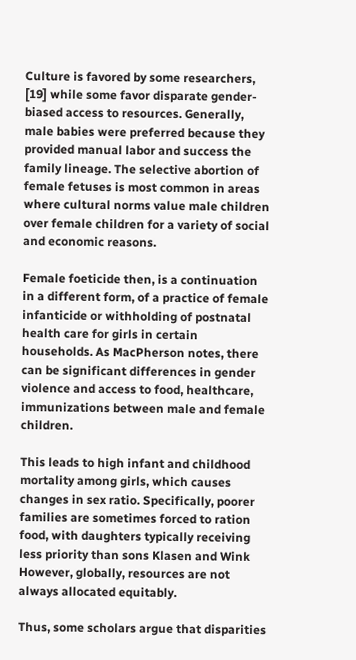Culture is favored by some researchers, [19] while some favor disparate gender-biased access to resources. Generally, male babies were preferred because they provided manual labor and success the family lineage. The selective abortion of female fetuses is most common in areas where cultural norms value male children over female children for a variety of social and economic reasons.

Female foeticide then, is a continuation in a different form, of a practice of female infanticide or withholding of postnatal health care for girls in certain households. As MacPherson notes, there can be significant differences in gender violence and access to food, healthcare, immunizations between male and female children.

This leads to high infant and childhood mortality among girls, which causes changes in sex ratio. Specifically, poorer families are sometimes forced to ration food, with daughters typically receiving less priority than sons Klasen and Wink However, globally, resources are not always allocated equitably.

Thus, some scholars argue that disparities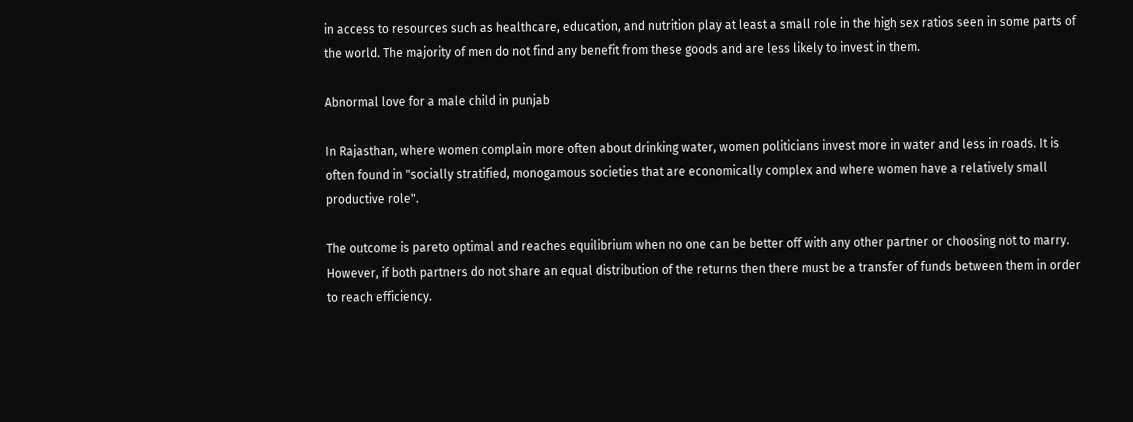in access to resources such as healthcare, education, and nutrition play at least a small role in the high sex ratios seen in some parts of the world. The majority of men do not find any benefit from these goods and are less likely to invest in them.

Abnormal love for a male child in punjab

In Rajasthan, where women complain more often about drinking water, women politicians invest more in water and less in roads. It is often found in "socially stratified, monogamous societies that are economically complex and where women have a relatively small productive role".

The outcome is pareto optimal and reaches equilibrium when no one can be better off with any other partner or choosing not to marry. However, if both partners do not share an equal distribution of the returns then there must be a transfer of funds between them in order to reach efficiency.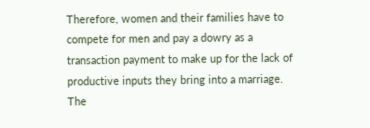Therefore, women and their families have to compete for men and pay a dowry as a transaction payment to make up for the lack of productive inputs they bring into a marriage. The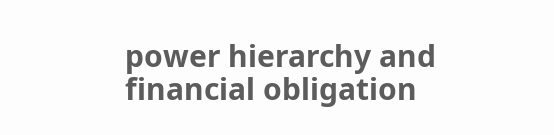power hierarchy and financial obligation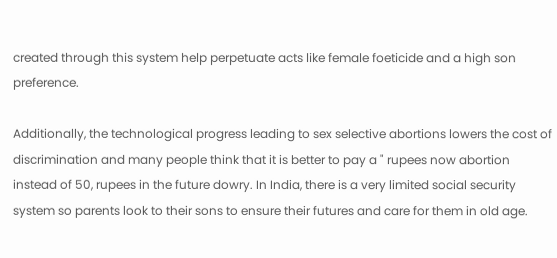created through this system help perpetuate acts like female foeticide and a high son preference.

Additionally, the technological progress leading to sex selective abortions lowers the cost of discrimination and many people think that it is better to pay a " rupees now abortion instead of 50, rupees in the future dowry. In India, there is a very limited social security system so parents look to their sons to ensure their futures and care for them in old age.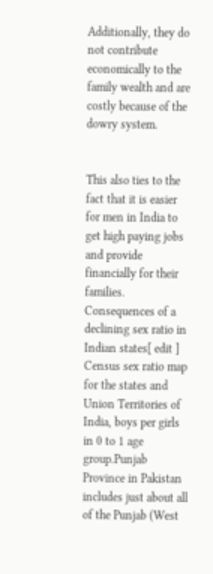Additionally, they do not contribute economically to the family wealth and are costly because of the dowry system.


This also ties to the fact that it is easier for men in India to get high paying jobs and provide financially for their families. Consequences of a declining sex ratio in Indian states[ edit ] Census sex ratio map for the states and Union Territories of India, boys per girls in 0 to 1 age group.Punjab Province in Pakistan includes just about all of the Punjab (West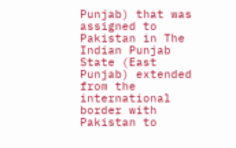Punjab) that was assigned to Pakistan in The Indian Punjab State (East Punjab) extended from the international border with Pakistan to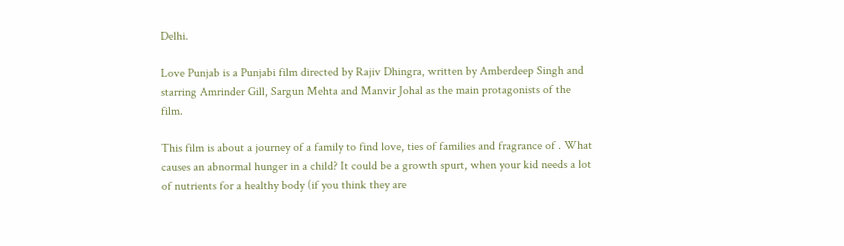Delhi.

Love Punjab is a Punjabi film directed by Rajiv Dhingra, written by Amberdeep Singh and starring Amrinder Gill, Sargun Mehta and Manvir Johal as the main protagonists of the film.

This film is about a journey of a family to find love, ties of families and fragrance of . What causes an abnormal hunger in a child? It could be a growth spurt, when your kid needs a lot of nutrients for a healthy body (if you think they are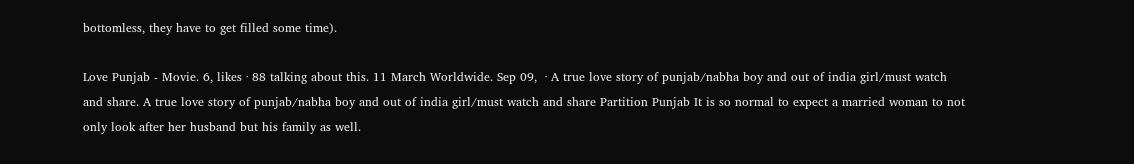bottomless, they have to get filled some time).

Love Punjab - Movie. 6, likes · 88 talking about this. 11 March Worldwide. Sep 09,  · A true love story of punjab/nabha boy and out of india girl/must watch and share. A true love story of punjab/nabha boy and out of india girl/must watch and share Partition Punjab It is so normal to expect a married woman to not only look after her husband but his family as well.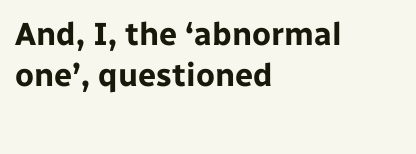And, I, the ‘abnormal one’, questioned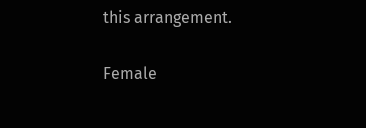this arrangement.

Female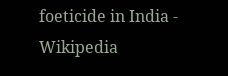foeticide in India - Wikipedia